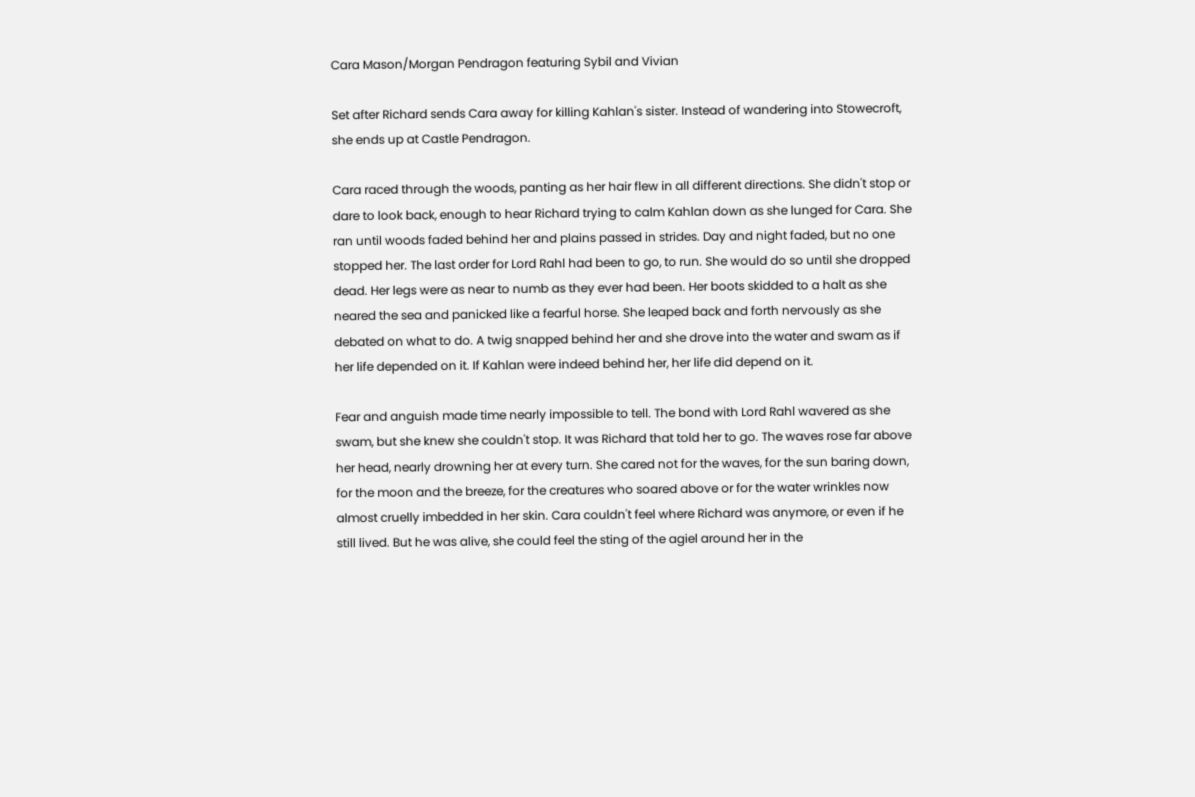Cara Mason/Morgan Pendragon featuring Sybil and Vivian

Set after Richard sends Cara away for killing Kahlan's sister. Instead of wandering into Stowecroft, she ends up at Castle Pendragon.

Cara raced through the woods, panting as her hair flew in all different directions. She didn't stop or dare to look back, enough to hear Richard trying to calm Kahlan down as she lunged for Cara. She ran until woods faded behind her and plains passed in strides. Day and night faded, but no one stopped her. The last order for Lord Rahl had been to go, to run. She would do so until she dropped dead. Her legs were as near to numb as they ever had been. Her boots skidded to a halt as she neared the sea and panicked like a fearful horse. She leaped back and forth nervously as she debated on what to do. A twig snapped behind her and she drove into the water and swam as if her life depended on it. If Kahlan were indeed behind her, her life did depend on it.

Fear and anguish made time nearly impossible to tell. The bond with Lord Rahl wavered as she swam, but she knew she couldn't stop. It was Richard that told her to go. The waves rose far above her head, nearly drowning her at every turn. She cared not for the waves, for the sun baring down, for the moon and the breeze, for the creatures who soared above or for the water wrinkles now almost cruelly imbedded in her skin. Cara couldn't feel where Richard was anymore, or even if he still lived. But he was alive, she could feel the sting of the agiel around her in the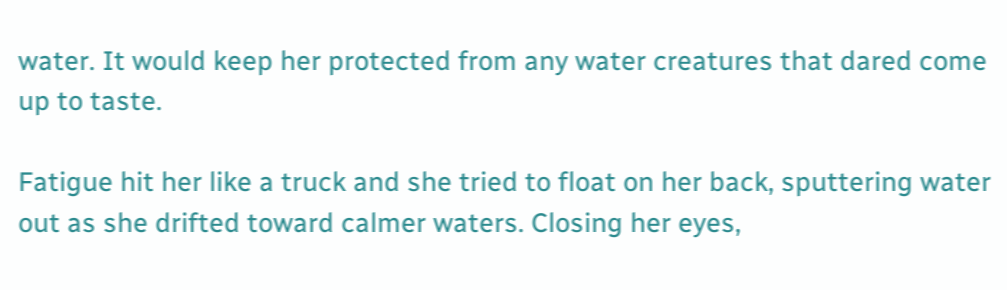water. It would keep her protected from any water creatures that dared come up to taste.

Fatigue hit her like a truck and she tried to float on her back, sputtering water out as she drifted toward calmer waters. Closing her eyes,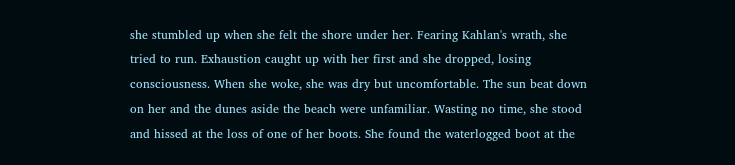she stumbled up when she felt the shore under her. Fearing Kahlan's wrath, she tried to run. Exhaustion caught up with her first and she dropped, losing consciousness. When she woke, she was dry but uncomfortable. The sun beat down on her and the dunes aside the beach were unfamiliar. Wasting no time, she stood and hissed at the loss of one of her boots. She found the waterlogged boot at the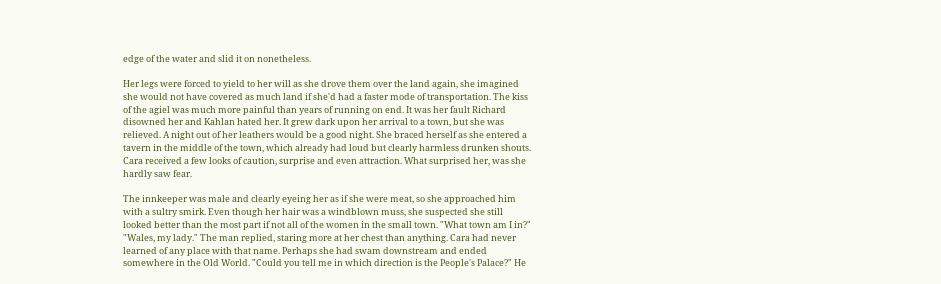edge of the water and slid it on nonetheless.

Her legs were forced to yield to her will as she drove them over the land again, she imagined she would not have covered as much land if she'd had a faster mode of transportation. The kiss of the agiel was much more painful than years of running on end. It was her fault Richard disowned her and Kahlan hated her. It grew dark upon her arrival to a town, but she was relieved. A night out of her leathers would be a good night. She braced herself as she entered a tavern in the middle of the town, which already had loud but clearly harmless drunken shouts. Cara received a few looks of caution, surprise and even attraction. What surprised her, was she hardly saw fear.

The innkeeper was male and clearly eyeing her as if she were meat, so she approached him with a sultry smirk. Even though her hair was a windblown muss, she suspected she still looked better than the most part if not all of the women in the small town. "What town am I in?" "Wales, my lady." The man replied, staring more at her chest than anything. Cara had never learned of any place with that name. Perhaps she had swam downstream and ended somewhere in the Old World. "Could you tell me in which direction is the People's Palace?" He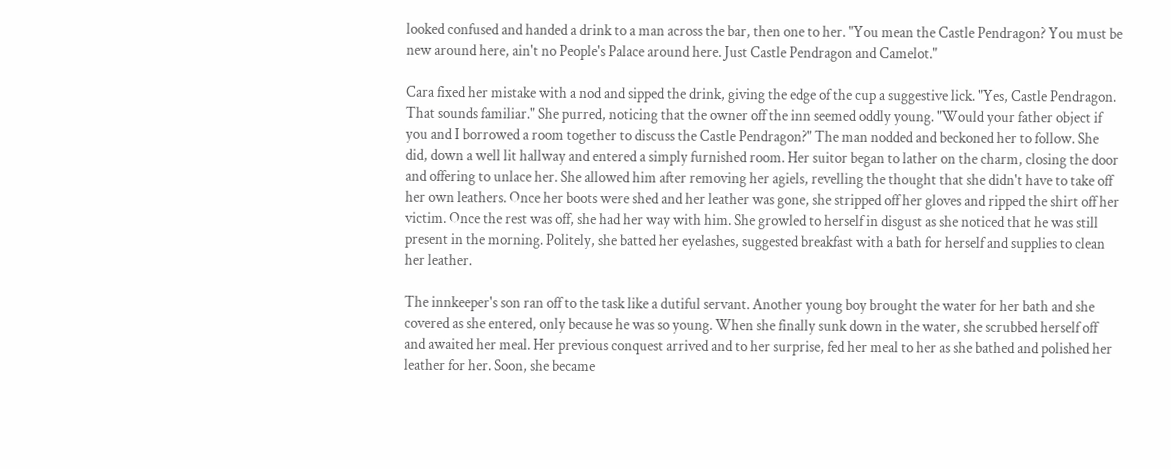looked confused and handed a drink to a man across the bar, then one to her. "You mean the Castle Pendragon? You must be new around here, ain't no People's Palace around here. Just Castle Pendragon and Camelot."

Cara fixed her mistake with a nod and sipped the drink, giving the edge of the cup a suggestive lick. "Yes, Castle Pendragon. That sounds familiar." She purred, noticing that the owner off the inn seemed oddly young. "Would your father object if you and I borrowed a room together to discuss the Castle Pendragon?" The man nodded and beckoned her to follow. She did, down a well lit hallway and entered a simply furnished room. Her suitor began to lather on the charm, closing the door and offering to unlace her. She allowed him after removing her agiels, revelling the thought that she didn't have to take off her own leathers. Once her boots were shed and her leather was gone, she stripped off her gloves and ripped the shirt off her victim. Once the rest was off, she had her way with him. She growled to herself in disgust as she noticed that he was still present in the morning. Politely, she batted her eyelashes, suggested breakfast with a bath for herself and supplies to clean her leather.

The innkeeper's son ran off to the task like a dutiful servant. Another young boy brought the water for her bath and she covered as she entered, only because he was so young. When she finally sunk down in the water, she scrubbed herself off and awaited her meal. Her previous conquest arrived and to her surprise, fed her meal to her as she bathed and polished her leather for her. Soon, she became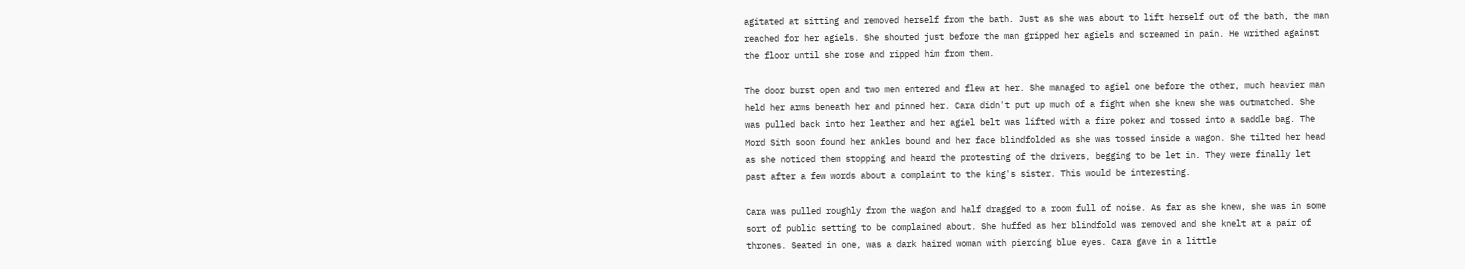agitated at sitting and removed herself from the bath. Just as she was about to lift herself out of the bath, the man reached for her agiels. She shouted just before the man gripped her agiels and screamed in pain. He writhed against the floor until she rose and ripped him from them.

The door burst open and two men entered and flew at her. She managed to agiel one before the other, much heavier man held her arms beneath her and pinned her. Cara didn't put up much of a fight when she knew she was outmatched. She was pulled back into her leather and her agiel belt was lifted with a fire poker and tossed into a saddle bag. The Mord Sith soon found her ankles bound and her face blindfolded as she was tossed inside a wagon. She tilted her head as she noticed them stopping and heard the protesting of the drivers, begging to be let in. They were finally let past after a few words about a complaint to the king's sister. This would be interesting.

Cara was pulled roughly from the wagon and half dragged to a room full of noise. As far as she knew, she was in some sort of public setting to be complained about. She huffed as her blindfold was removed and she knelt at a pair of thrones. Seated in one, was a dark haired woman with piercing blue eyes. Cara gave in a little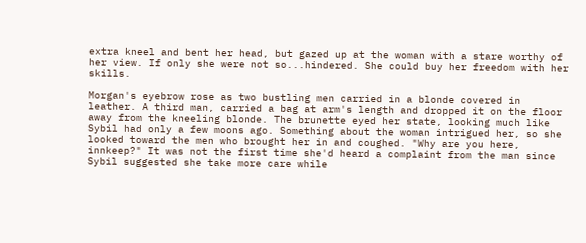extra kneel and bent her head, but gazed up at the woman with a stare worthy of her view. If only she were not so...hindered. She could buy her freedom with her skills.

Morgan's eyebrow rose as two bustling men carried in a blonde covered in leather. A third man, carried a bag at arm's length and dropped it on the floor away from the kneeling blonde. The brunette eyed her state, looking much like Sybil had only a few moons ago. Something about the woman intrigued her, so she looked toward the men who brought her in and coughed. "Why are you here, innkeep?" It was not the first time she'd heard a complaint from the man since Sybil suggested she take more care while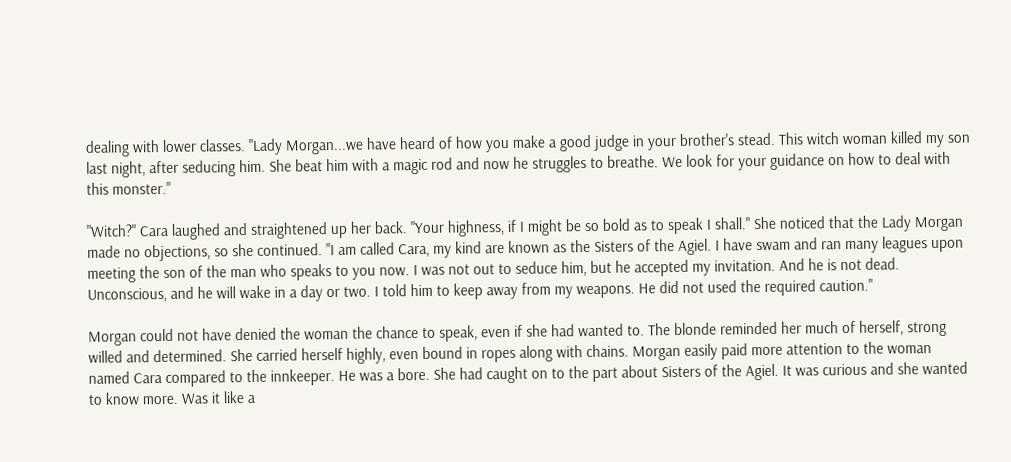dealing with lower classes. "Lady Morgan...we have heard of how you make a good judge in your brother's stead. This witch woman killed my son last night, after seducing him. She beat him with a magic rod and now he struggles to breathe. We look for your guidance on how to deal with this monster."

"Witch?" Cara laughed and straightened up her back. "Your highness, if I might be so bold as to speak I shall." She noticed that the Lady Morgan made no objections, so she continued. "I am called Cara, my kind are known as the Sisters of the Agiel. I have swam and ran many leagues upon meeting the son of the man who speaks to you now. I was not out to seduce him, but he accepted my invitation. And he is not dead. Unconscious, and he will wake in a day or two. I told him to keep away from my weapons. He did not used the required caution."

Morgan could not have denied the woman the chance to speak, even if she had wanted to. The blonde reminded her much of herself, strong willed and determined. She carried herself highly, even bound in ropes along with chains. Morgan easily paid more attention to the woman named Cara compared to the innkeeper. He was a bore. She had caught on to the part about Sisters of the Agiel. It was curious and she wanted to know more. Was it like a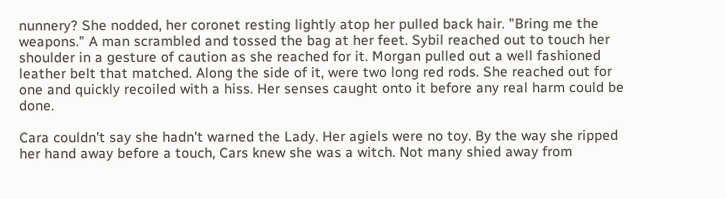nunnery? She nodded, her coronet resting lightly atop her pulled back hair. "Bring me the weapons." A man scrambled and tossed the bag at her feet. Sybil reached out to touch her shoulder in a gesture of caution as she reached for it. Morgan pulled out a well fashioned leather belt that matched. Along the side of it, were two long red rods. She reached out for one and quickly recoiled with a hiss. Her senses caught onto it before any real harm could be done.

Cara couldn't say she hadn't warned the Lady. Her agiels were no toy. By the way she ripped her hand away before a touch, Cars knew she was a witch. Not many shied away from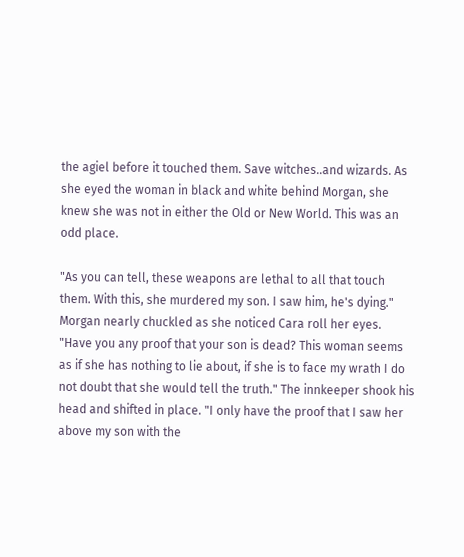the agiel before it touched them. Save witches..and wizards. As she eyed the woman in black and white behind Morgan, she knew she was not in either the Old or New World. This was an odd place.

"As you can tell, these weapons are lethal to all that touch them. With this, she murdered my son. I saw him, he's dying." Morgan nearly chuckled as she noticed Cara roll her eyes. "Have you any proof that your son is dead? This woman seems as if she has nothing to lie about, if she is to face my wrath I do not doubt that she would tell the truth." The innkeeper shook his head and shifted in place. "I only have the proof that I saw her above my son with the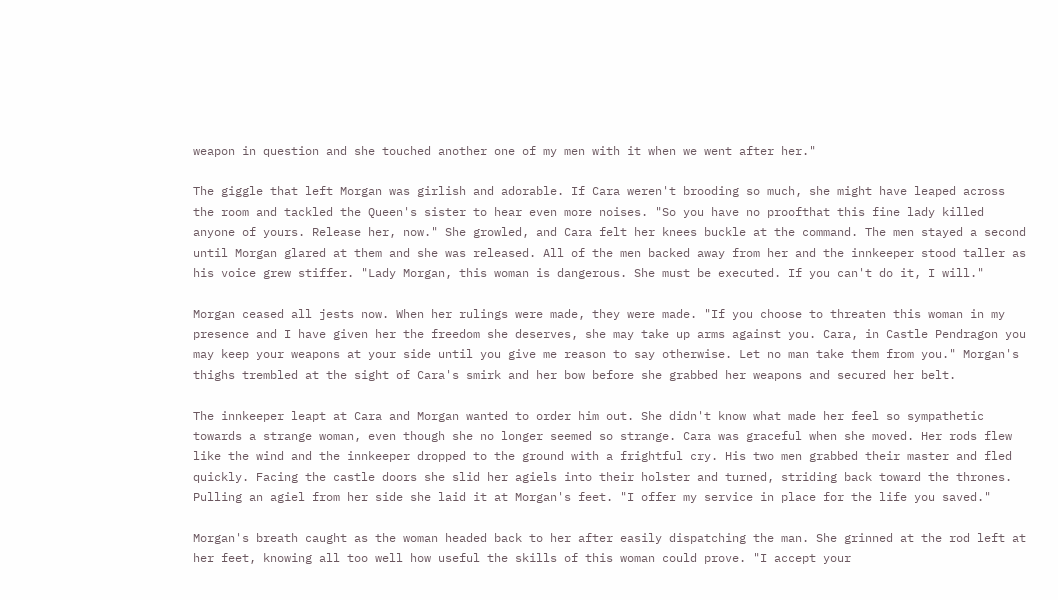weapon in question and she touched another one of my men with it when we went after her."

The giggle that left Morgan was girlish and adorable. If Cara weren't brooding so much, she might have leaped across the room and tackled the Queen's sister to hear even more noises. "So you have no proofthat this fine lady killed anyone of yours. Release her, now." She growled, and Cara felt her knees buckle at the command. The men stayed a second until Morgan glared at them and she was released. All of the men backed away from her and the innkeeper stood taller as his voice grew stiffer. "Lady Morgan, this woman is dangerous. She must be executed. If you can't do it, I will."

Morgan ceased all jests now. When her rulings were made, they were made. "If you choose to threaten this woman in my presence and I have given her the freedom she deserves, she may take up arms against you. Cara, in Castle Pendragon you may keep your weapons at your side until you give me reason to say otherwise. Let no man take them from you." Morgan's thighs trembled at the sight of Cara's smirk and her bow before she grabbed her weapons and secured her belt.

The innkeeper leapt at Cara and Morgan wanted to order him out. She didn't know what made her feel so sympathetic towards a strange woman, even though she no longer seemed so strange. Cara was graceful when she moved. Her rods flew like the wind and the innkeeper dropped to the ground with a frightful cry. His two men grabbed their master and fled quickly. Facing the castle doors she slid her agiels into their holster and turned, striding back toward the thrones. Pulling an agiel from her side she laid it at Morgan's feet. "I offer my service in place for the life you saved."

Morgan's breath caught as the woman headed back to her after easily dispatching the man. She grinned at the rod left at her feet, knowing all too well how useful the skills of this woman could prove. "I accept your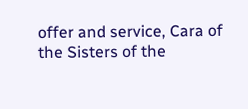offer and service, Cara of the Sisters of the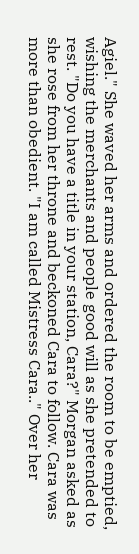Agiel." She waved her arms and ordered the room to be emptied, wishing the merchants and people good will as she pretended to rest. "Do you have a title in your station, Cara?" Morgan asked as she rose from her throne and beckoned Cara to follow. Cara was more than obedient. "I am called Mistress Cara.." Over her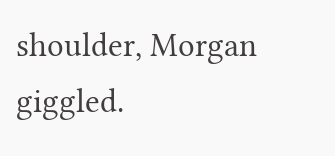shoulder, Morgan giggled.